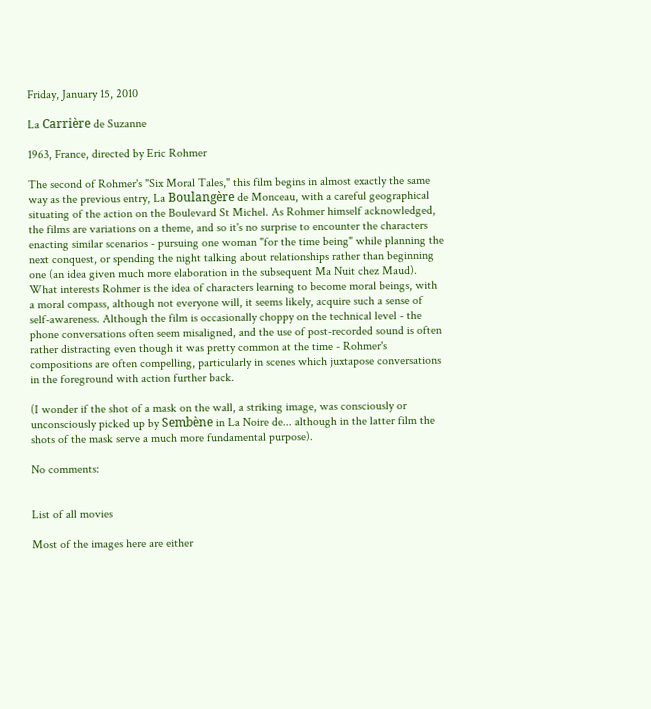Friday, January 15, 2010

La Carrière de Suzanne

1963, France, directed by Eric Rohmer

The second of Rohmer's "Six Moral Tales," this film begins in almost exactly the same way as the previous entry, La Boulangère de Monceau, with a careful geographical situating of the action on the Boulevard St Michel. As Rohmer himself acknowledged, the films are variations on a theme, and so it's no surprise to encounter the characters enacting similar scenarios - pursuing one woman "for the time being" while planning the next conquest, or spending the night talking about relationships rather than beginning one (an idea given much more elaboration in the subsequent Ma Nuit chez Maud). What interests Rohmer is the idea of characters learning to become moral beings, with a moral compass, although not everyone will, it seems likely, acquire such a sense of self-awareness. Although the film is occasionally choppy on the technical level - the phone conversations often seem misaligned, and the use of post-recorded sound is often rather distracting even though it was pretty common at the time - Rohmer's compositions are often compelling, particularly in scenes which juxtapose conversations in the foreground with action further back.

(I wonder if the shot of a mask on the wall, a striking image, was consciously or unconsciously picked up by Sembène in La Noire de... although in the latter film the shots of the mask serve a much more fundamental purpose).

No comments:


List of all movies

Most of the images here are either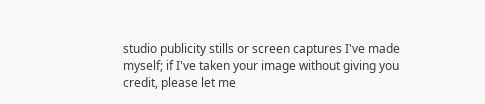studio publicity stills or screen captures I've made myself; if I've taken your image without giving you credit, please let me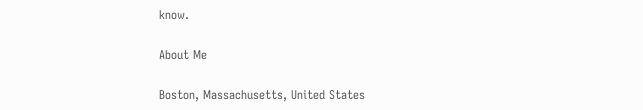know.

About Me

Boston, Massachusetts, United States